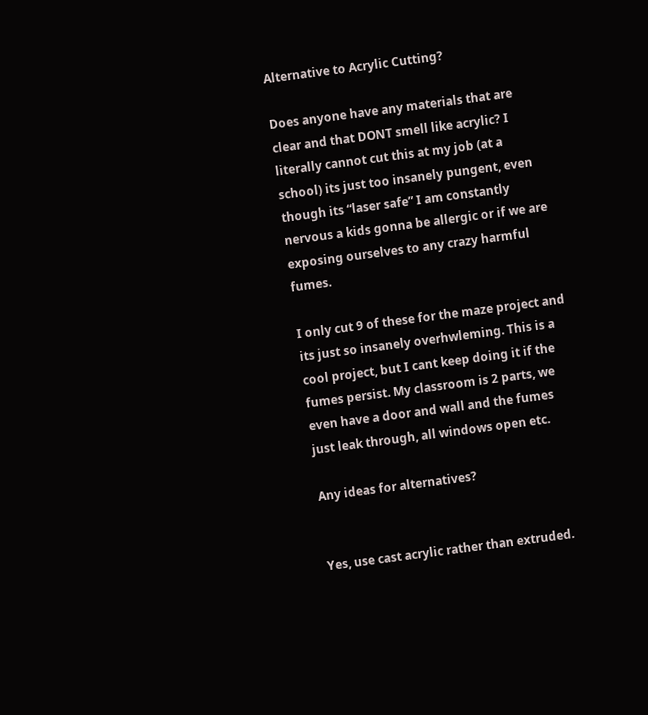Alternative to Acrylic Cutting?

Does anyone have any materials that are clear and that DONT smell like acrylic? I literally cannot cut this at my job (at a school) its just too insanely pungent, even though its “laser safe” I am constantly nervous a kids gonna be allergic or if we are exposing ourselves to any crazy harmful fumes.

I only cut 9 of these for the maze project and its just so insanely overhwleming. This is a cool project, but I cant keep doing it if the fumes persist. My classroom is 2 parts, we even have a door and wall and the fumes just leak through, all windows open etc.

Any ideas for alternatives?


Yes, use cast acrylic rather than extruded.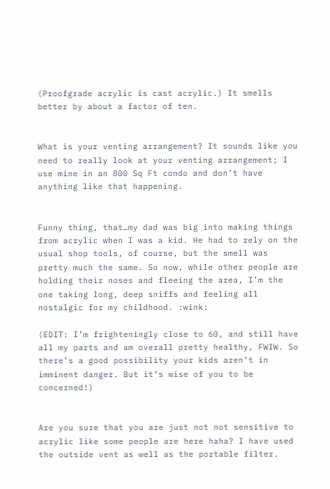(Proofgrade acrylic is cast acrylic.) It smells better by about a factor of ten.


What is your venting arrangement? It sounds like you need to really look at your venting arrangement; I use mine in an 800 Sq Ft condo and don’t have anything like that happening.


Funny thing, that…my dad was big into making things from acrylic when I was a kid. He had to rely on the usual shop tools, of course, but the smell was pretty much the same. So now, while other people are holding their noses and fleeing the area, I’m the one taking long, deep sniffs and feeling all nostalgic for my childhood. :wink:

(EDIT: I’m frighteningly close to 60, and still have all my parts and am overall pretty healthy, FWIW. So there’s a good possibility your kids aren’t in imminent danger. But it’s wise of you to be concerned!)


Are you sure that you are just not not sensitive to acrylic like some people are here haha? I have used the outside vent as well as the portable filter.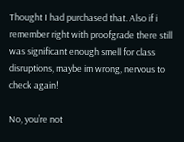Thought I had purchased that. Also if i remember right with proofgrade there still was significant enough smell for class disruptions, maybe im wrong, nervous to check again!

No, you’re not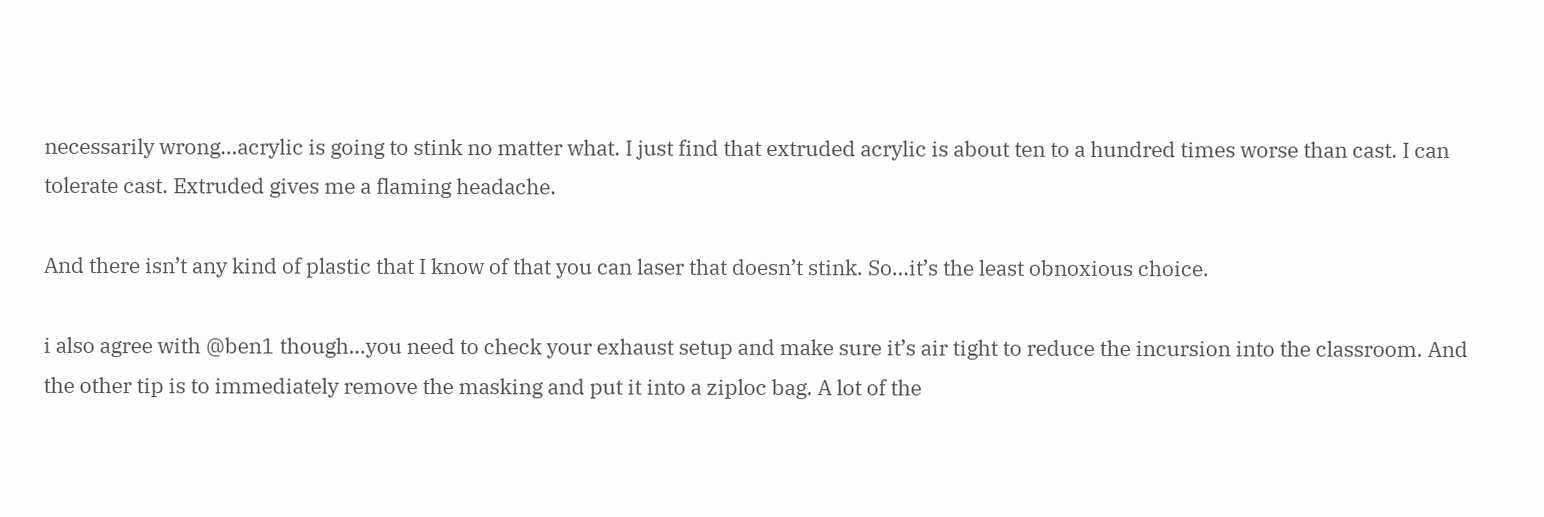necessarily wrong…acrylic is going to stink no matter what. I just find that extruded acrylic is about ten to a hundred times worse than cast. I can tolerate cast. Extruded gives me a flaming headache.

And there isn’t any kind of plastic that I know of that you can laser that doesn’t stink. So…it’s the least obnoxious choice.

i also agree with @ben1 though…you need to check your exhaust setup and make sure it’s air tight to reduce the incursion into the classroom. And the other tip is to immediately remove the masking and put it into a ziploc bag. A lot of the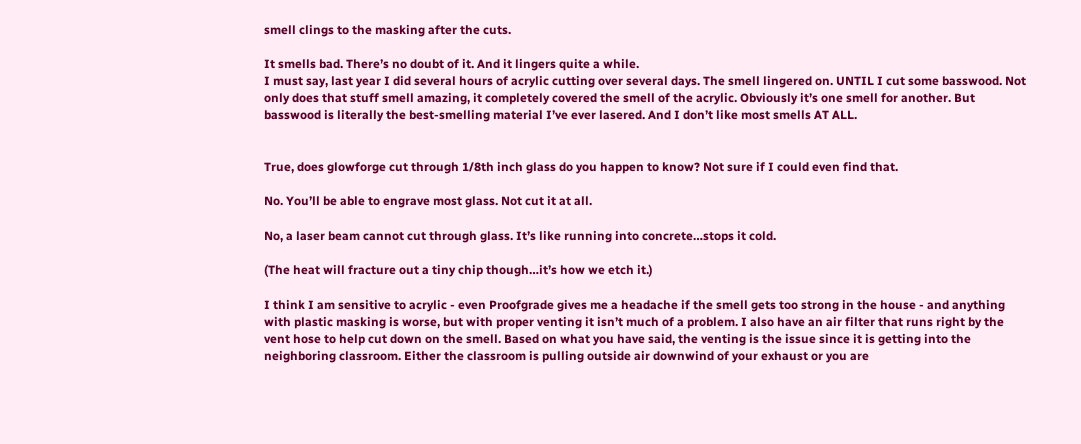smell clings to the masking after the cuts.

It smells bad. There’s no doubt of it. And it lingers quite a while.
I must say, last year I did several hours of acrylic cutting over several days. The smell lingered on. UNTIL I cut some basswood. Not only does that stuff smell amazing, it completely covered the smell of the acrylic. Obviously it’s one smell for another. But basswood is literally the best-smelling material I’ve ever lasered. And I don’t like most smells AT ALL.


True, does glowforge cut through 1/8th inch glass do you happen to know? Not sure if I could even find that.

No. You’ll be able to engrave most glass. Not cut it at all.

No, a laser beam cannot cut through glass. It’s like running into concrete…stops it cold.

(The heat will fracture out a tiny chip though…it’s how we etch it.)

I think I am sensitive to acrylic - even Proofgrade gives me a headache if the smell gets too strong in the house - and anything with plastic masking is worse, but with proper venting it isn’t much of a problem. I also have an air filter that runs right by the vent hose to help cut down on the smell. Based on what you have said, the venting is the issue since it is getting into the neighboring classroom. Either the classroom is pulling outside air downwind of your exhaust or you are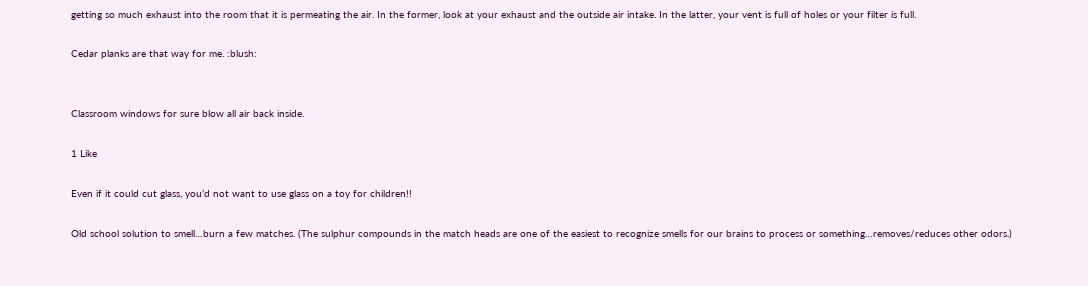getting so much exhaust into the room that it is permeating the air. In the former, look at your exhaust and the outside air intake. In the latter, your vent is full of holes or your filter is full.

Cedar planks are that way for me. :blush:


Classroom windows for sure blow all air back inside.

1 Like

Even if it could cut glass, you’d not want to use glass on a toy for children!!

Old school solution to smell…burn a few matches. (The sulphur compounds in the match heads are one of the easiest to recognize smells for our brains to process or something…removes/reduces other odors.)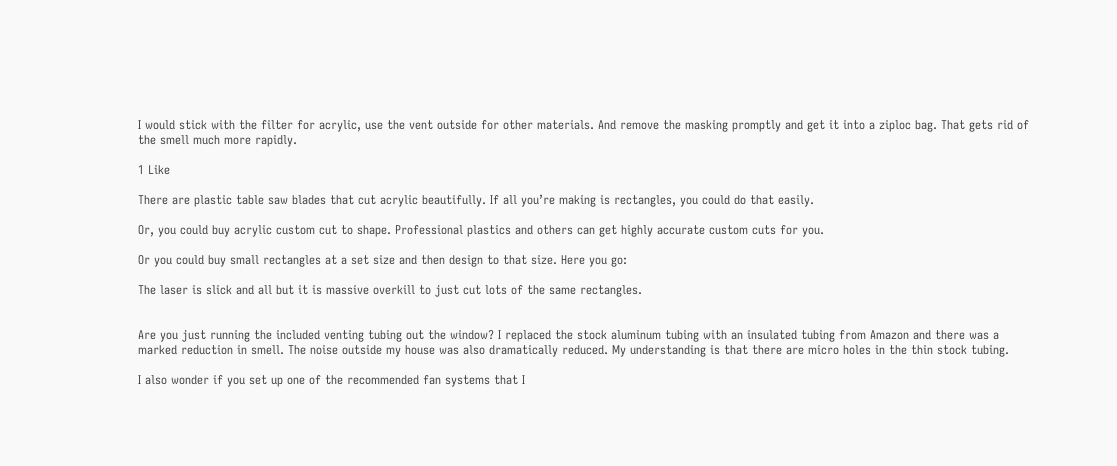I would stick with the filter for acrylic, use the vent outside for other materials. And remove the masking promptly and get it into a ziploc bag. That gets rid of the smell much more rapidly.

1 Like

There are plastic table saw blades that cut acrylic beautifully. If all you’re making is rectangles, you could do that easily.

Or, you could buy acrylic custom cut to shape. Professional plastics and others can get highly accurate custom cuts for you.

Or you could buy small rectangles at a set size and then design to that size. Here you go:

The laser is slick and all but it is massive overkill to just cut lots of the same rectangles.


Are you just running the included venting tubing out the window? I replaced the stock aluminum tubing with an insulated tubing from Amazon and there was a marked reduction in smell. The noise outside my house was also dramatically reduced. My understanding is that there are micro holes in the thin stock tubing.

I also wonder if you set up one of the recommended fan systems that I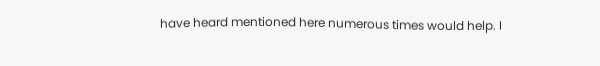have heard mentioned here numerous times would help. I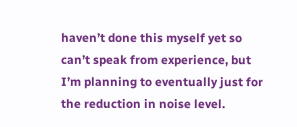haven’t done this myself yet so can’t speak from experience, but I’m planning to eventually just for the reduction in noise level.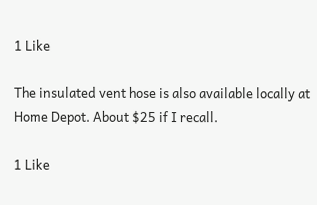1 Like

The insulated vent hose is also available locally at Home Depot. About $25 if I recall.

1 Like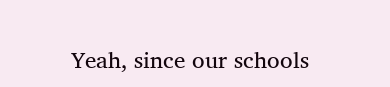Yeah, since our schools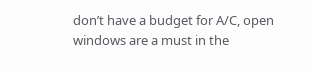don’t have a budget for A/C, open windows are a must in the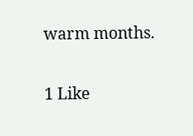warm months.

1 Like